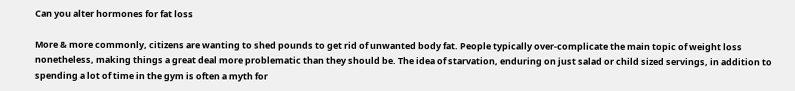Can you alter hormones for fat loss

More & more commonly, citizens are wanting to shed pounds to get rid of unwanted body fat. People typically over-complicate the main topic of weight loss nonetheless, making things a great deal more problematic than they should be. The idea of starvation, enduring on just salad or child sized servings, in addition to spending a lot of time in the gym is often a myth for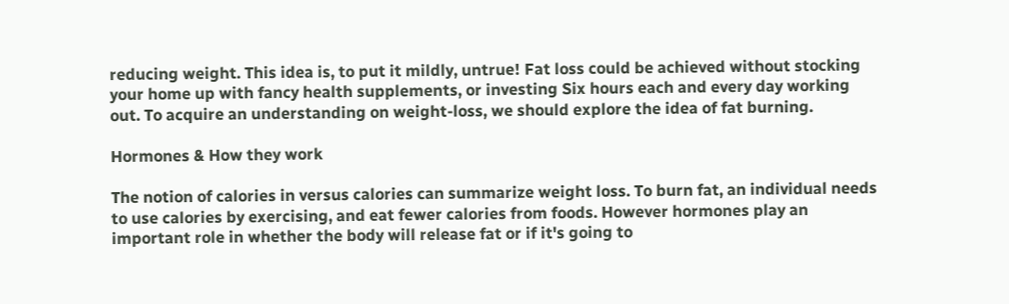reducing weight. This idea is, to put it mildly, untrue! Fat loss could be achieved without stocking your home up with fancy health supplements, or investing Six hours each and every day working out. To acquire an understanding on weight-loss, we should explore the idea of fat burning.

Hormones & How they work

The notion of calories in versus calories can summarize weight loss. To burn fat, an individual needs to use calories by exercising, and eat fewer calories from foods. However hormones play an important role in whether the body will release fat or if it's going to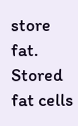store fat. Stored fat cells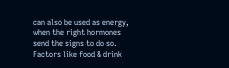can also be used as energy, when the right hormones send the signs to do so. Factors like food & drink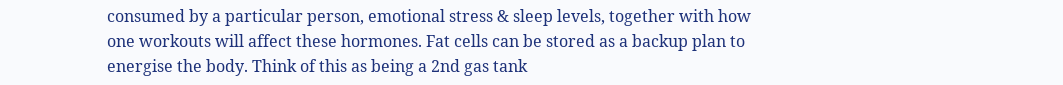consumed by a particular person, emotional stress & sleep levels, together with how one workouts will affect these hormones. Fat cells can be stored as a backup plan to energise the body. Think of this as being a 2nd gas tank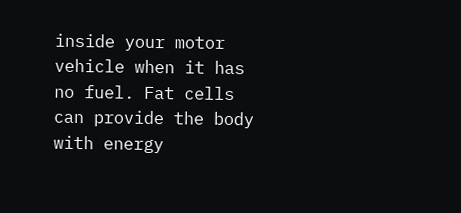inside your motor vehicle when it has no fuel. Fat cells can provide the body with energy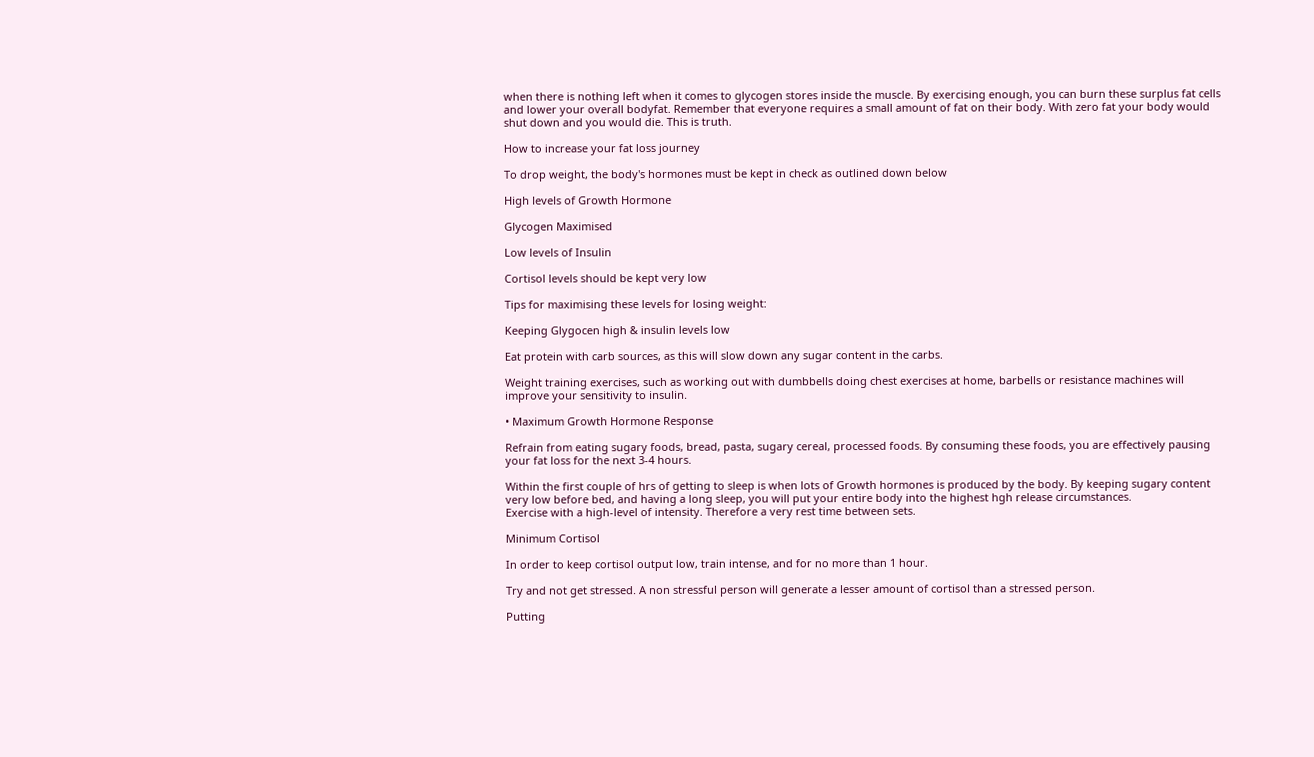when there is nothing left when it comes to glycogen stores inside the muscle. By exercising enough, you can burn these surplus fat cells and lower your overall bodyfat. Remember that everyone requires a small amount of fat on their body. With zero fat your body would shut down and you would die. This is truth.

How to increase your fat loss journey

To drop weight, the body's hormones must be kept in check as outlined down below

High levels of Growth Hormone

Glycogen Maximised

Low levels of Insulin

Cortisol levels should be kept very low

Tips for maximising these levels for losing weight:

Keeping Glygocen high & insulin levels low

Eat protein with carb sources, as this will slow down any sugar content in the carbs.

Weight training exercises, such as working out with dumbbells doing chest exercises at home, barbells or resistance machines will improve your sensitivity to insulin.

• Maximum Growth Hormone Response

Refrain from eating sugary foods, bread, pasta, sugary cereal, processed foods. By consuming these foods, you are effectively pausing your fat loss for the next 3-4 hours.

Within the first couple of hrs of getting to sleep is when lots of Growth hormones is produced by the body. By keeping sugary content very low before bed, and having a long sleep, you will put your entire body into the highest hgh release circumstances.
Exercise with a high-level of intensity. Therefore a very rest time between sets.

Minimum Cortisol

In order to keep cortisol output low, train intense, and for no more than 1 hour.

Try and not get stressed. A non stressful person will generate a lesser amount of cortisol than a stressed person.

Putting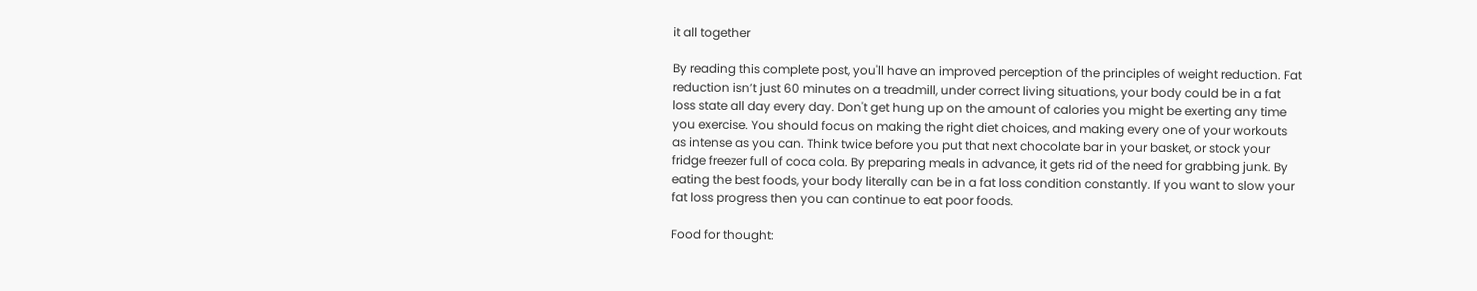it all together

By reading this complete post, you'll have an improved perception of the principles of weight reduction. Fat reduction isn’t just 60 minutes on a treadmill, under correct living situations, your body could be in a fat loss state all day every day. Don't get hung up on the amount of calories you might be exerting any time you exercise. You should focus on making the right diet choices, and making every one of your workouts as intense as you can. Think twice before you put that next chocolate bar in your basket, or stock your fridge freezer full of coca cola. By preparing meals in advance, it gets rid of the need for grabbing junk. By eating the best foods, your body literally can be in a fat loss condition constantly. If you want to slow your fat loss progress then you can continue to eat poor foods.

Food for thought: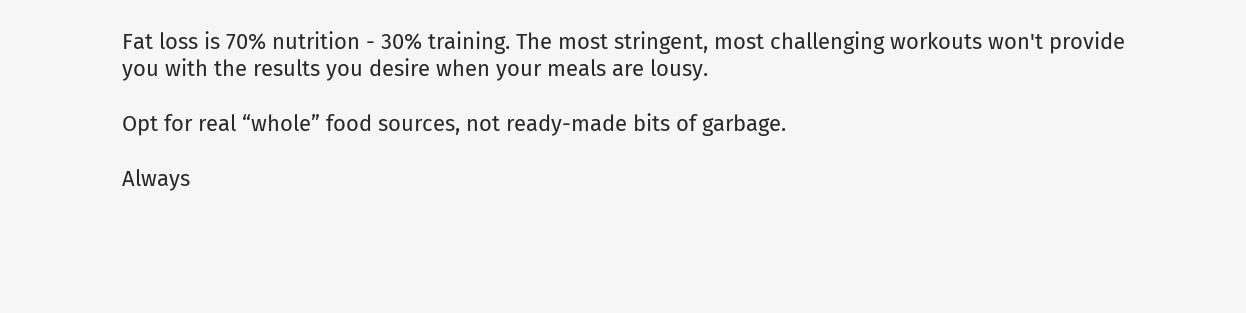Fat loss is 70% nutrition - 30% training. The most stringent, most challenging workouts won't provide you with the results you desire when your meals are lousy.

Opt for real “whole” food sources, not ready-made bits of garbage.

Always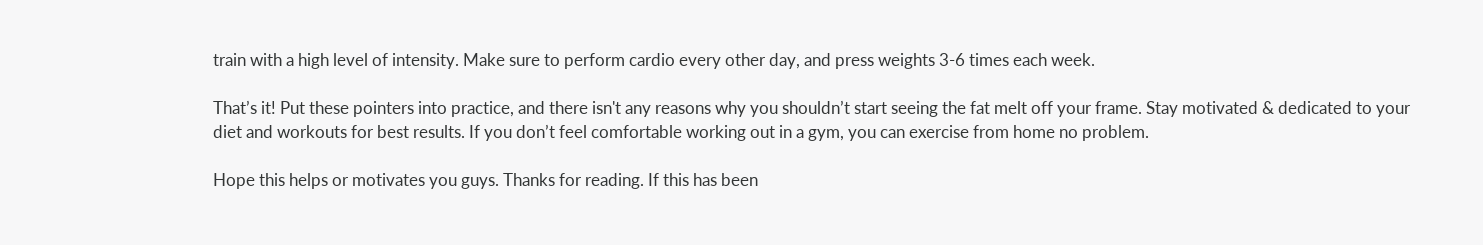train with a high level of intensity. Make sure to perform cardio every other day, and press weights 3-6 times each week.

That’s it! Put these pointers into practice, and there isn't any reasons why you shouldn’t start seeing the fat melt off your frame. Stay motivated & dedicated to your diet and workouts for best results. If you don’t feel comfortable working out in a gym, you can exercise from home no problem.

Hope this helps or motivates you guys. Thanks for reading. If this has been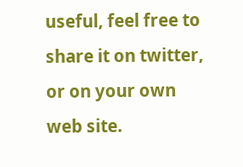useful, feel free to share it on twitter, or on your own web site.